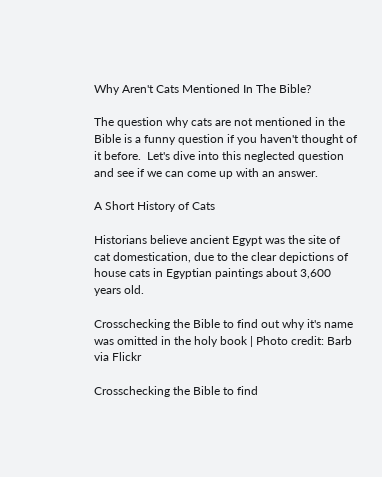Why Aren't Cats Mentioned In The Bible?

The question why cats are not mentioned in the Bible is a funny question if you haven't thought of it before.  Let's dive into this neglected question and see if we can come up with an answer.

A Short History of Cats

Historians believe ancient Egypt was the site of cat domestication, due to the clear depictions of house cats in Egyptian paintings about 3,600 years old.

Crosschecking the Bible to find out why it's name was omitted in the holy book | Photo credit: Barb via Flickr

Crosschecking the Bible to find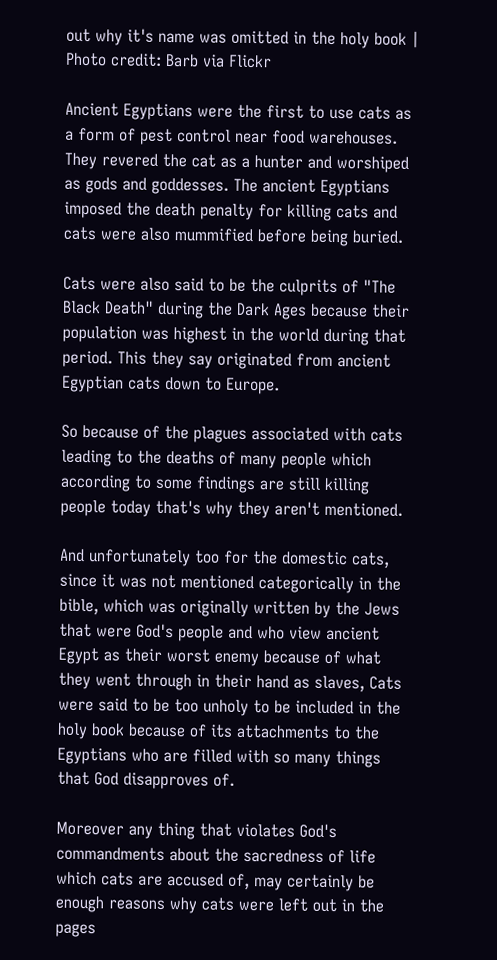out why it's name was omitted in the holy book | Photo credit: Barb via Flickr

Ancient Egyptians were the first to use cats as a form of pest control near food warehouses. They revered the cat as a hunter and worshiped as gods and goddesses. The ancient Egyptians imposed the death penalty for killing cats and cats were also mummified before being buried.

Cats were also said to be the culprits of "The Black Death" during the Dark Ages because their population was highest in the world during that period. This they say originated from ancient Egyptian cats down to Europe.

So because of the plagues associated with cats leading to the deaths of many people which according to some findings are still killing people today that's why they aren't mentioned.

And unfortunately too for the domestic cats, since it was not mentioned categorically in the bible, which was originally written by the Jews that were God's people and who view ancient Egypt as their worst enemy because of what they went through in their hand as slaves, Cats were said to be too unholy to be included in the holy book because of its attachments to the Egyptians who are filled with so many things that God disapproves of.

Moreover any thing that violates God's commandments about the sacredness of life which cats are accused of, may certainly be enough reasons why cats were left out in the pages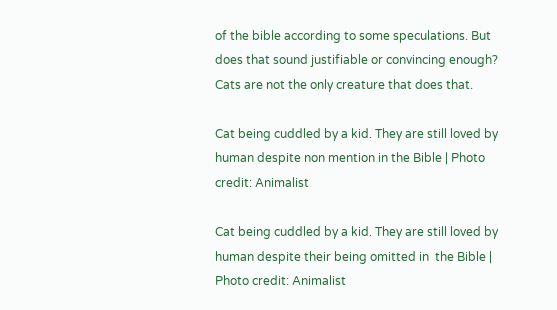of the bible according to some speculations. But does that sound justifiable or convincing enough? Cats are not the only creature that does that.

Cat being cuddled by a kid. They are still loved by human despite non mention in the Bible | Photo credit: Animalist

Cat being cuddled by a kid. They are still loved by human despite their being omitted in  the Bible | Photo credit: Animalist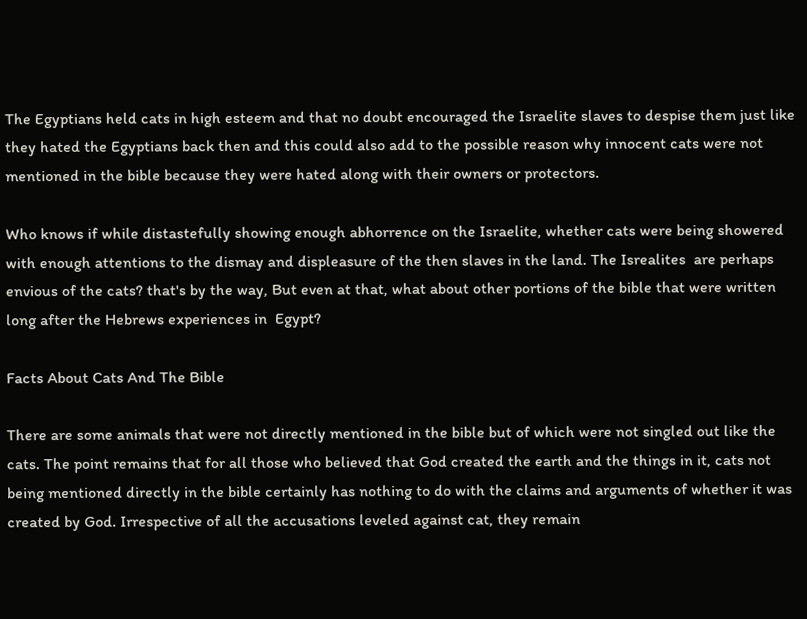The Egyptians held cats in high esteem and that no doubt encouraged the Israelite slaves to despise them just like they hated the Egyptians back then and this could also add to the possible reason why innocent cats were not mentioned in the bible because they were hated along with their owners or protectors.

Who knows if while distastefully showing enough abhorrence on the Israelite, whether cats were being showered with enough attentions to the dismay and displeasure of the then slaves in the land. The Isrealites  are perhaps envious of the cats? that's by the way, But even at that, what about other portions of the bible that were written long after the Hebrews experiences in  Egypt?

Facts About Cats And The Bible

There are some animals that were not directly mentioned in the bible but of which were not singled out like the cats. The point remains that for all those who believed that God created the earth and the things in it, cats not being mentioned directly in the bible certainly has nothing to do with the claims and arguments of whether it was created by God. Irrespective of all the accusations leveled against cat, they remain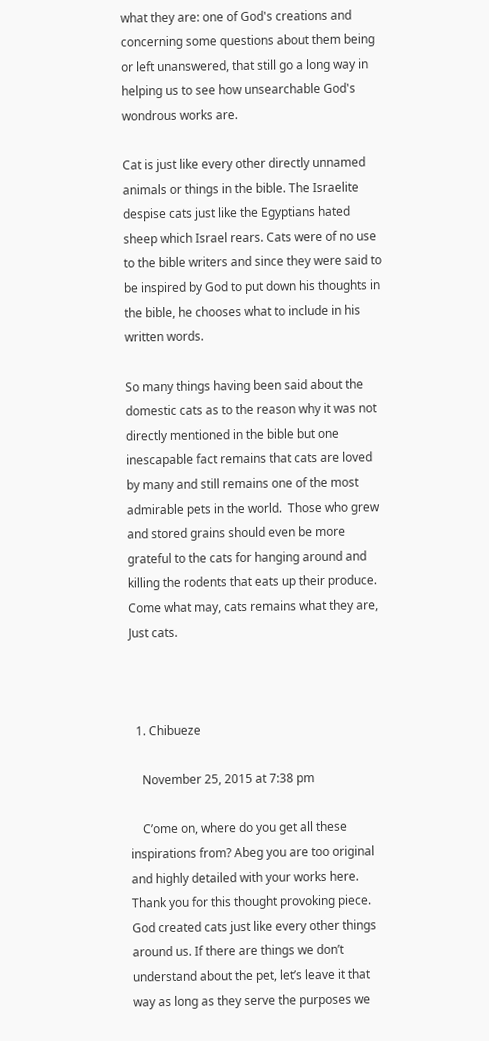what they are: one of God's creations and concerning some questions about them being or left unanswered, that still go a long way in helping us to see how unsearchable God's wondrous works are.

Cat is just like every other directly unnamed animals or things in the bible. The Israelite despise cats just like the Egyptians hated sheep which Israel rears. Cats were of no use to the bible writers and since they were said to be inspired by God to put down his thoughts in the bible, he chooses what to include in his written words.

So many things having been said about the domestic cats as to the reason why it was not directly mentioned in the bible but one  inescapable fact remains that cats are loved by many and still remains one of the most admirable pets in the world.  Those who grew and stored grains should even be more grateful to the cats for hanging around and killing the rodents that eats up their produce. Come what may, cats remains what they are, Just cats.



  1. Chibueze

    November 25, 2015 at 7:38 pm

    C’ome on, where do you get all these inspirations from? Abeg you are too original and highly detailed with your works here. Thank you for this thought provoking piece. God created cats just like every other things around us. If there are things we don’t understand about the pet, let’s leave it that way as long as they serve the purposes we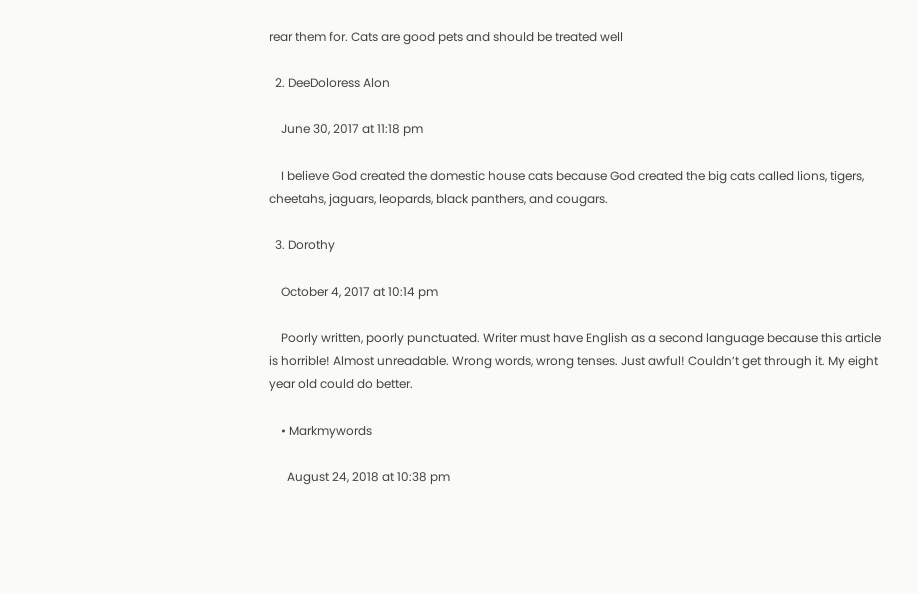rear them for. Cats are good pets and should be treated well

  2. DeeDoloress Alon

    June 30, 2017 at 11:18 pm

    I believe God created the domestic house cats because God created the big cats called lions, tigers, cheetahs, jaguars, leopards, black panthers, and cougars.

  3. Dorothy

    October 4, 2017 at 10:14 pm

    Poorly written, poorly punctuated. Writer must have English as a second language because this article is horrible! Almost unreadable. Wrong words, wrong tenses. Just awful! Couldn’t get through it. My eight year old could do better.

    • Markmywords

      August 24, 2018 at 10:38 pm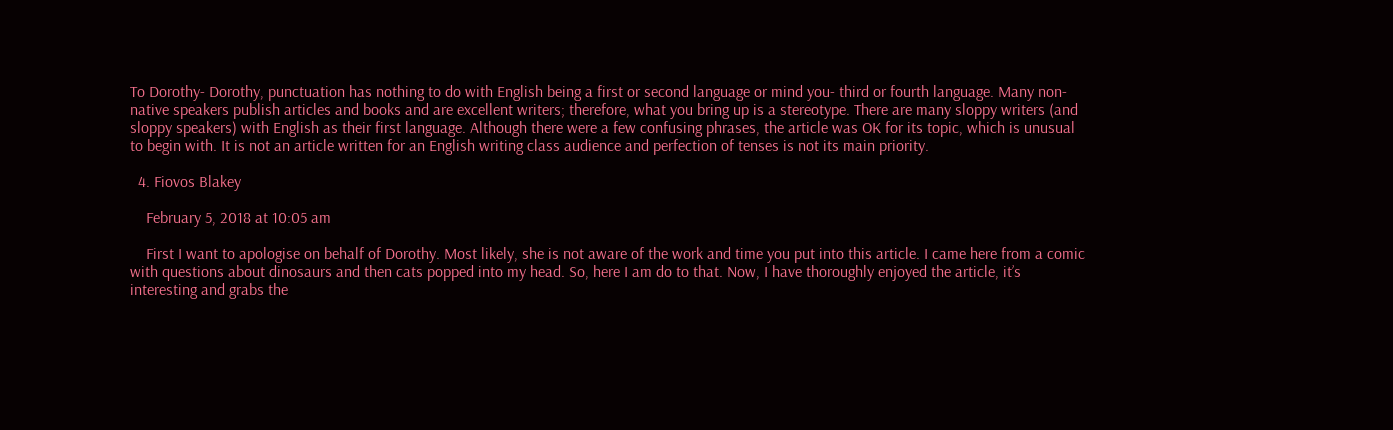To Dorothy- Dorothy, punctuation has nothing to do with English being a first or second language or mind you- third or fourth language. Many non-native speakers publish articles and books and are excellent writers; therefore, what you bring up is a stereotype. There are many sloppy writers (and sloppy speakers) with English as their first language. Although there were a few confusing phrases, the article was OK for its topic, which is unusual to begin with. It is not an article written for an English writing class audience and perfection of tenses is not its main priority.

  4. Fiovos Blakey

    February 5, 2018 at 10:05 am

    First I want to apologise on behalf of Dorothy. Most likely, she is not aware of the work and time you put into this article. I came here from a comic with questions about dinosaurs and then cats popped into my head. So, here I am do to that. Now, I have thoroughly enjoyed the article, it’s interesting and grabs the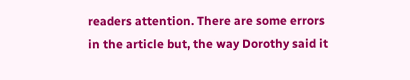readers attention. There are some errors in the article but, the way Dorothy said it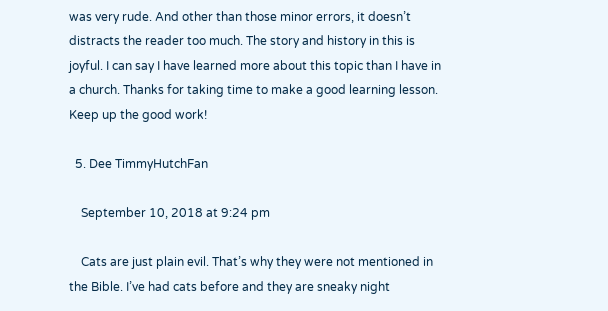was very rude. And other than those minor errors, it doesn’t distracts the reader too much. The story and history in this is joyful. I can say I have learned more about this topic than I have in a church. Thanks for taking time to make a good learning lesson. Keep up the good work!

  5. Dee TimmyHutchFan

    September 10, 2018 at 9:24 pm

    Cats are just plain evil. That’s why they were not mentioned in the Bible. I’ve had cats before and they are sneaky night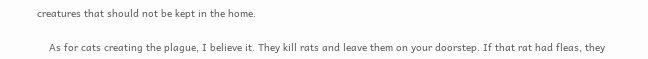creatures that should not be kept in the home.

    As for cats creating the plague, I believe it. They kill rats and leave them on your doorstep. If that rat had fleas, they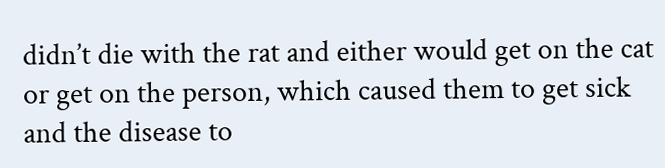didn’t die with the rat and either would get on the cat or get on the person, which caused them to get sick and the disease to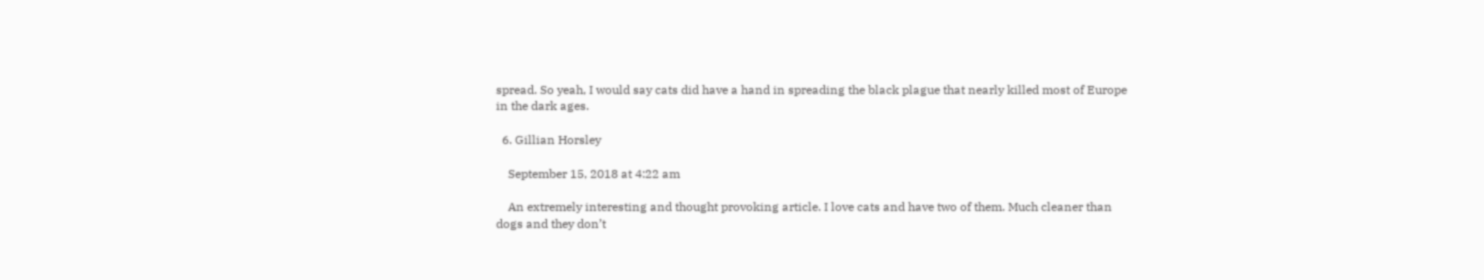spread. So yeah, I would say cats did have a hand in spreading the black plague that nearly killed most of Europe in the dark ages.

  6. Gillian Horsley

    September 15, 2018 at 4:22 am

    An extremely interesting and thought provoking article. I love cats and have two of them. Much cleaner than dogs and they don’t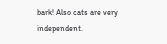bark! Also cats are very independent.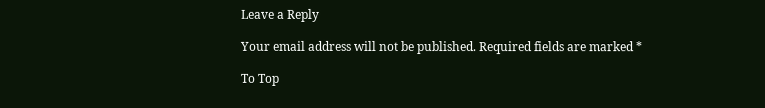Leave a Reply

Your email address will not be published. Required fields are marked *

To Top